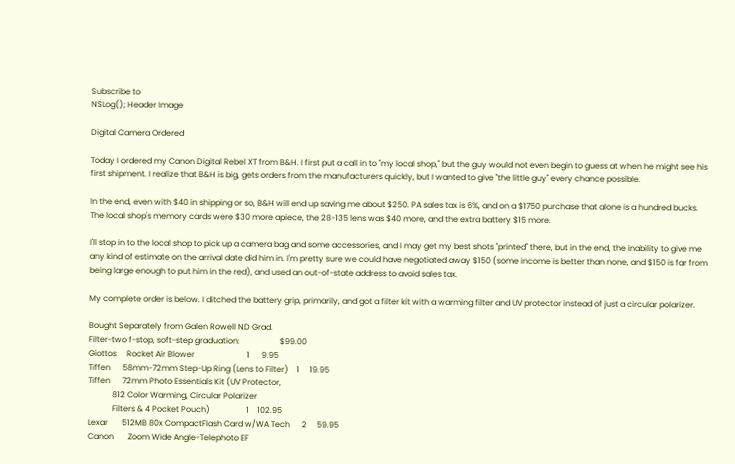Subscribe to
NSLog(); Header Image

Digital Camera Ordered

Today I ordered my Canon Digital Rebel XT from B&H. I first put a call in to "my local shop," but the guy would not even begin to guess at when he might see his first shipment. I realize that B&H is big, gets orders from the manufacturers quickly, but I wanted to give "the little guy" every chance possible.

In the end, even with $40 in shipping or so, B&H will end up saving me about $250. PA sales tax is 6%, and on a $1750 purchase that alone is a hundred bucks. The local shop's memory cards were $30 more apiece, the 28-135 lens was $40 more, and the extra battery $15 more.

I'll stop in to the local shop to pick up a camera bag and some accessories, and I may get my best shots "printed" there, but in the end, the inability to give me any kind of estimate on the arrival date did him in. I'm pretty sure we could have negotiated away $150 (some income is better than none, and $150 is far from being large enough to put him in the red), and used an out-of-state address to avoid sales tax.

My complete order is below. I ditched the battery grip, primarily, and got a filter kit with a warming filter and UV protector instead of just a circular polarizer.

Bought Separately from Galen Rowell ND Grad.
Filter-two f-stop, soft-step graduation:                    $99.00
Giottos     Rocket Air Blower                          1      9.95
Tiffen      58mm-72mm Step-Up Ring (Lens to Filter)    1     19.95
Tiffen      72mm Photo Essentials Kit (UV Protector,
            812 Color Warming, Circular Polarizer
            Filters & 4 Pocket Pouch)                  1    102.95
Lexar       512MB 80x CompactFlash Card w/WA Tech      2     59.95
Canon       Zoom Wide Angle-Telephoto EF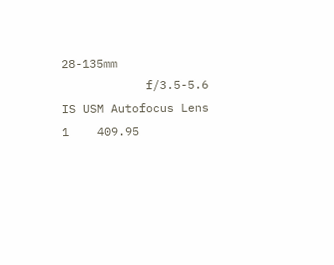28-135mm
            f/3.5-5.6 IS USM Autofocus Lens            1    409.95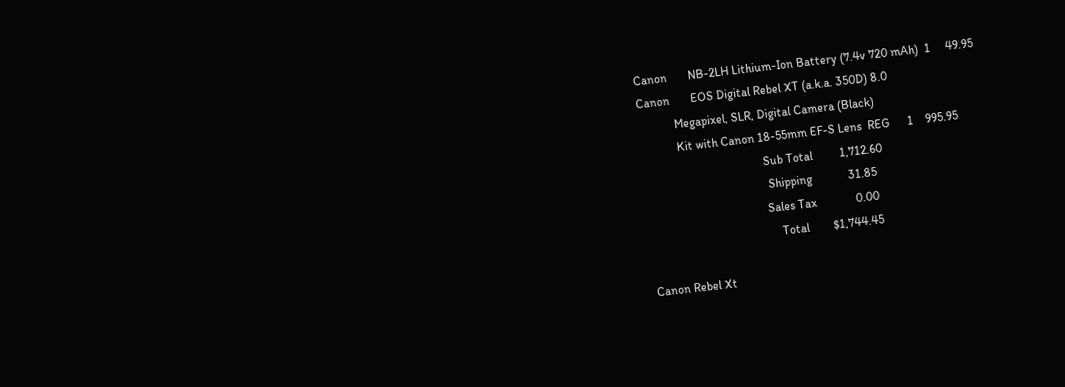Canon       NB-2LH Lithium-Ion Battery (7.4v 720 mAh)  1     49.95
Canon       EOS Digital Rebel XT (a.k.a. 350D) 8.0
            Megapixel, SLR, Digital Camera (Black)
            Kit with Canon 18-55mm EF-S Lens  REG      1    995.95
                                        Sub Total         1,712.60
                                         Shipping            31.85
                                        Sales Tax             0.00
                                            Total        $1,744.45

Canon Rebel Xt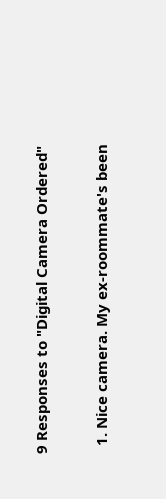9 Responses to "Digital Camera Ordered"

  1. Nice camera. My ex-roommate's been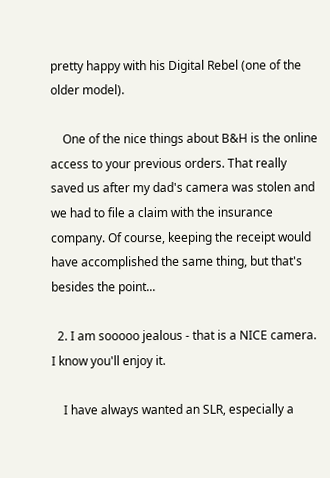pretty happy with his Digital Rebel (one of the older model).

    One of the nice things about B&H is the online access to your previous orders. That really saved us after my dad's camera was stolen and we had to file a claim with the insurance company. Of course, keeping the receipt would have accomplished the same thing, but that's besides the point...

  2. I am sooooo jealous - that is a NICE camera. I know you'll enjoy it.

    I have always wanted an SLR, especially a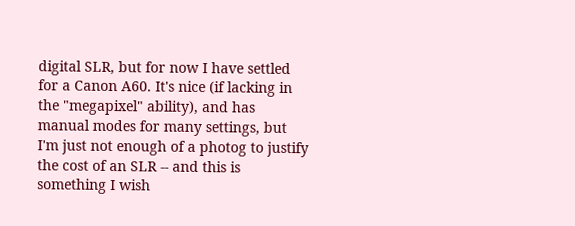digital SLR, but for now I have settled for a Canon A60. It's nice (if lacking in the "megapixel" ability), and has manual modes for many settings, but I'm just not enough of a photog to justify the cost of an SLR -- and this is something I wish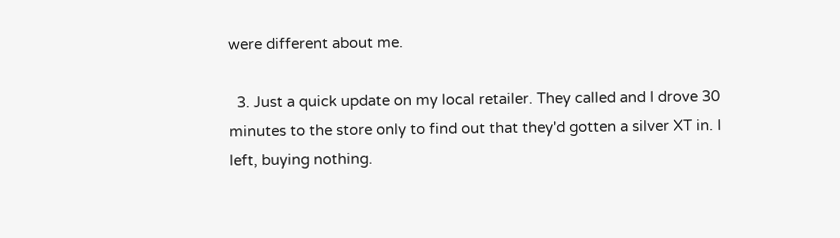were different about me.

  3. Just a quick update on my local retailer. They called and I drove 30 minutes to the store only to find out that they'd gotten a silver XT in. I left, buying nothing.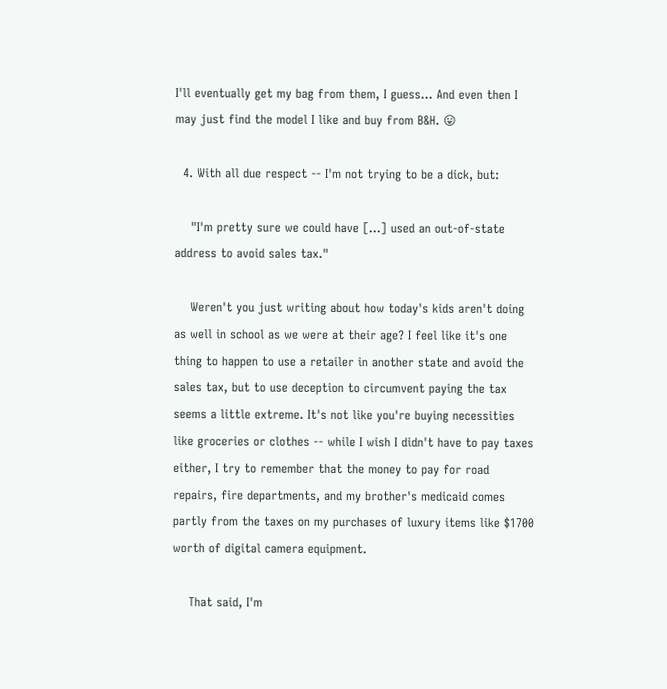I'll eventually get my bag from them, I guess… And even then I may just find the model I like and buy from B&H. 😛

  4. With all due respect -- I'm not trying to be a dick, but:

    "I'm pretty sure we could have [...] used an out-of-state address to avoid sales tax."

    Weren't you just writing about how today's kids aren't doing as well in school as we were at their age? I feel like it's one thing to happen to use a retailer in another state and avoid the sales tax, but to use deception to circumvent paying the tax seems a little extreme. It's not like you're buying necessities like groceries or clothes -- while I wish I didn't have to pay taxes either, I try to remember that the money to pay for road repairs, fire departments, and my brother's medicaid comes partly from the taxes on my purchases of luxury items like $1700 worth of digital camera equipment.

    That said, I'm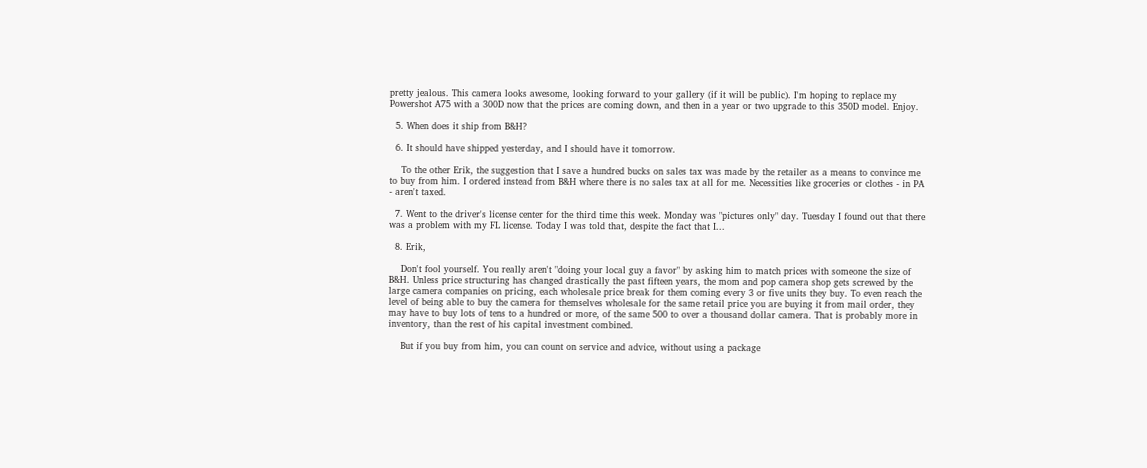pretty jealous. This camera looks awesome, looking forward to your gallery (if it will be public). I'm hoping to replace my Powershot A75 with a 300D now that the prices are coming down, and then in a year or two upgrade to this 350D model. Enjoy.

  5. When does it ship from B&H?

  6. It should have shipped yesterday, and I should have it tomorrow.

    To the other Erik, the suggestion that I save a hundred bucks on sales tax was made by the retailer as a means to convince me to buy from him. I ordered instead from B&H where there is no sales tax at all for me. Necessities like groceries or clothes - in PA - aren't taxed.

  7. Went to the driver's license center for the third time this week. Monday was "pictures only" day. Tuesday I found out that there was a problem with my FL license. Today I was told that, despite the fact that I...

  8. Erik,

    Don't fool yourself. You really aren't "doing your local guy a favor" by asking him to match prices with someone the size of B&H. Unless price structuring has changed drastically the past fifteen years, the mom and pop camera shop gets screwed by the large camera companies on pricing, each wholesale price break for them coming every 3 or five units they buy. To even reach the level of being able to buy the camera for themselves wholesale for the same retail price you are buying it from mail order, they may have to buy lots of tens to a hundred or more, of the same 500 to over a thousand dollar camera. That is probably more in inventory, than the rest of his capital investment combined.

    But if you buy from him, you can count on service and advice, without using a package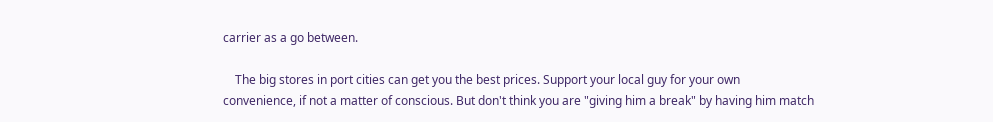carrier as a go between.

    The big stores in port cities can get you the best prices. Support your local guy for your own convenience, if not a matter of conscious. But don't think you are "giving him a break" by having him match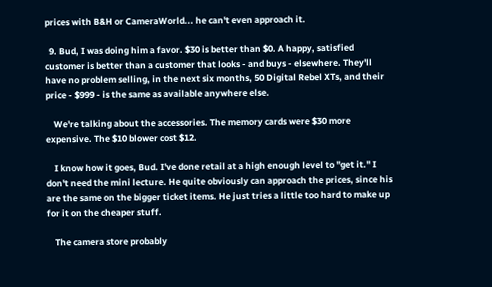prices with B&H or CameraWorld... he can't even approach it.

  9. Bud, I was doing him a favor. $30 is better than $0. A happy, satisfied customer is better than a customer that looks - and buys - elsewhere. They'll have no problem selling, in the next six months, 50 Digital Rebel XTs, and their price - $999 - is the same as available anywhere else.

    We're talking about the accessories. The memory cards were $30 more expensive. The $10 blower cost $12.

    I know how it goes, Bud. I've done retail at a high enough level to "get it." I don't need the mini lecture. He quite obviously can approach the prices, since his are the same on the bigger ticket items. He just tries a little too hard to make up for it on the cheaper stuff.

    The camera store probably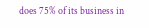does 75% of its business in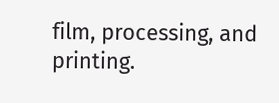film, processing, and printing.